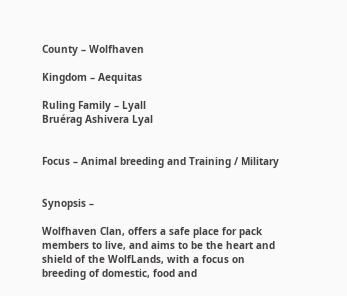County – Wolfhaven

Kingdom – Aequitas

Ruling Family – Lyall
Bruérag Ashivera Lyal


Focus – Animal breeding and Training / Military


Synopsis –

Wolfhaven Clan, offers a safe place for pack members to live, and aims to be the heart and shield of the WolfLands, with a focus on breeding of domestic, food and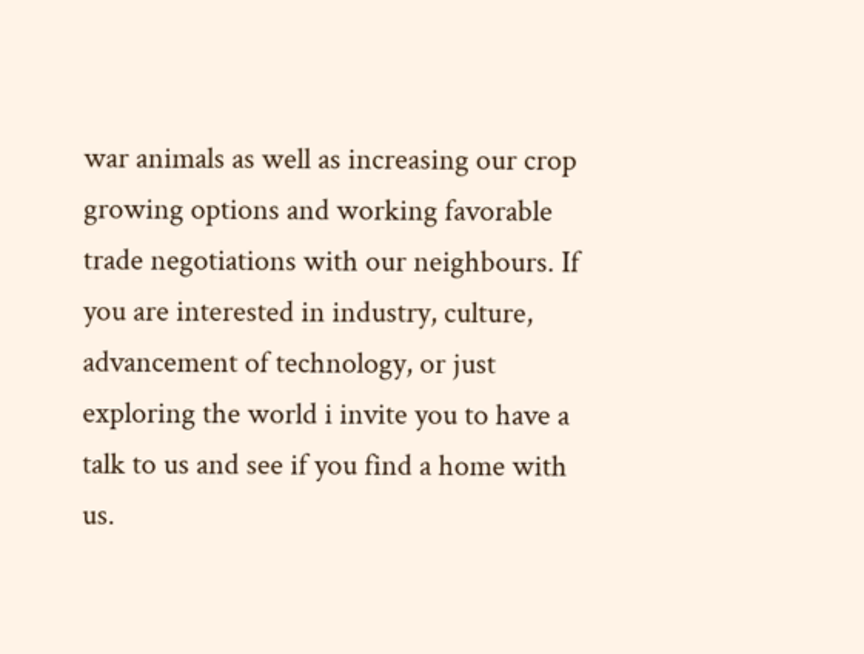war animals as well as increasing our crop growing options and working favorable trade negotiations with our neighbours. If you are interested in industry, culture, advancement of technology, or just exploring the world i invite you to have a talk to us and see if you find a home with us.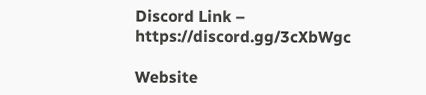Discord Link – https://discord.gg/3cXbWgc

Website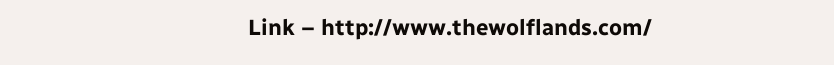Link – http://www.thewolflands.com/